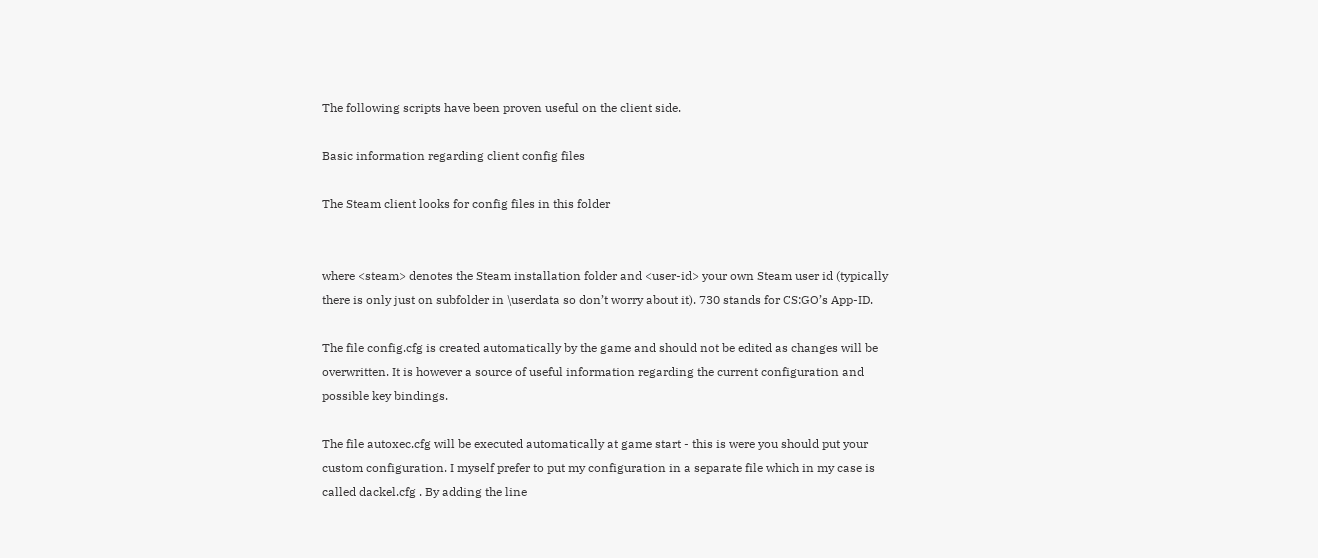The following scripts have been proven useful on the client side.

Basic information regarding client config files

The Steam client looks for config files in this folder


where <steam> denotes the Steam installation folder and <user-id> your own Steam user id (typically there is only just on subfolder in \userdata so don’t worry about it). 730 stands for CS:GO’s App-ID.

The file config.cfg is created automatically by the game and should not be edited as changes will be overwritten. It is however a source of useful information regarding the current configuration and possible key bindings.

The file autoxec.cfg will be executed automatically at game start - this is were you should put your custom configuration. I myself prefer to put my configuration in a separate file which in my case is called dackel.cfg . By adding the line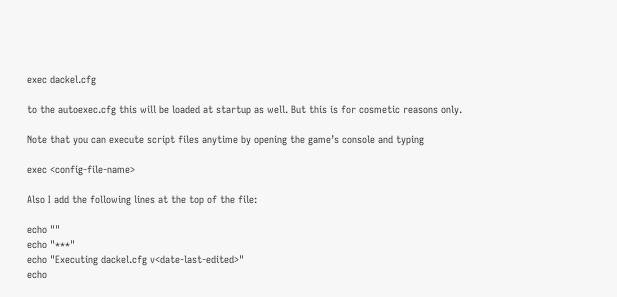exec dackel.cfg

to the autoexec.cfg this will be loaded at startup as well. But this is for cosmetic reasons only.

Note that you can execute script files anytime by opening the game’s console and typing

exec <config-file-name>

Also I add the following lines at the top of the file:

echo ""
echo "***"
echo "Executing dackel.cfg v<date-last-edited>"
echo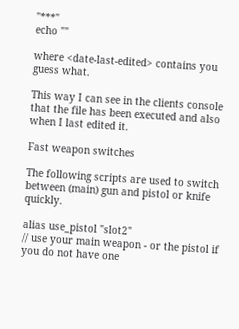"***"
echo ""

where <date-last-edited> contains you guess what.

This way I can see in the clients console that the file has been executed and also when I last edited it.

Fast weapon switches

The following scripts are used to switch between (main) gun and pistol or knife quickly.

alias use_pistol "slot2"
// use your main weapon - or the pistol if you do not have one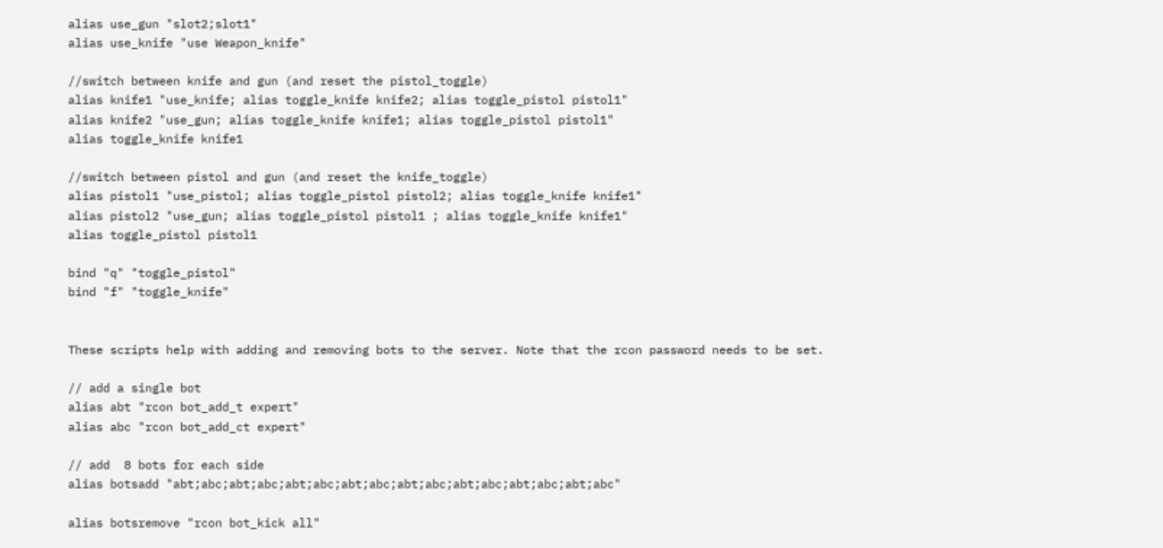alias use_gun "slot2;slot1"
alias use_knife "use Weapon_knife"

//switch between knife and gun (and reset the pistol_toggle)
alias knife1 "use_knife; alias toggle_knife knife2; alias toggle_pistol pistol1"
alias knife2 "use_gun; alias toggle_knife knife1; alias toggle_pistol pistol1"
alias toggle_knife knife1

//switch between pistol and gun (and reset the knife_toggle)
alias pistol1 "use_pistol; alias toggle_pistol pistol2; alias toggle_knife knife1"
alias pistol2 "use_gun; alias toggle_pistol pistol1 ; alias toggle_knife knife1"
alias toggle_pistol pistol1

bind "q" "toggle_pistol"
bind "f" "toggle_knife"


These scripts help with adding and removing bots to the server. Note that the rcon password needs to be set.

// add a single bot
alias abt "rcon bot_add_t expert"
alias abc "rcon bot_add_ct expert"

// add  8 bots for each side
alias botsadd "abt;abc;abt;abc;abt;abc;abt;abc;abt;abc;abt;abc;abt;abc;abt;abc"

alias botsremove "rcon bot_kick all"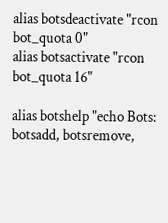alias botsdeactivate "rcon bot_quota 0"
alias botsactivate "rcon bot_quota 16"

alias botshelp "echo Bots: botsadd, botsremove,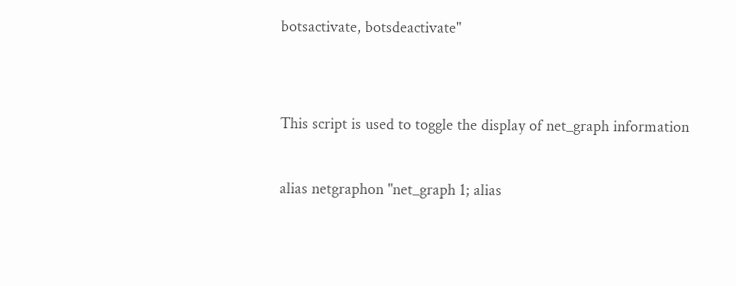botsactivate, botsdeactivate"


This script is used to toggle the display of net_graph information

alias netgraphon "net_graph 1; alias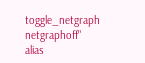toggle_netgraph netgraphoff"
alias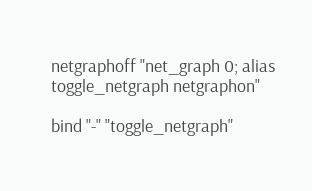netgraphoff "net_graph 0; alias toggle_netgraph netgraphon"

bind "-" "toggle_netgraph"